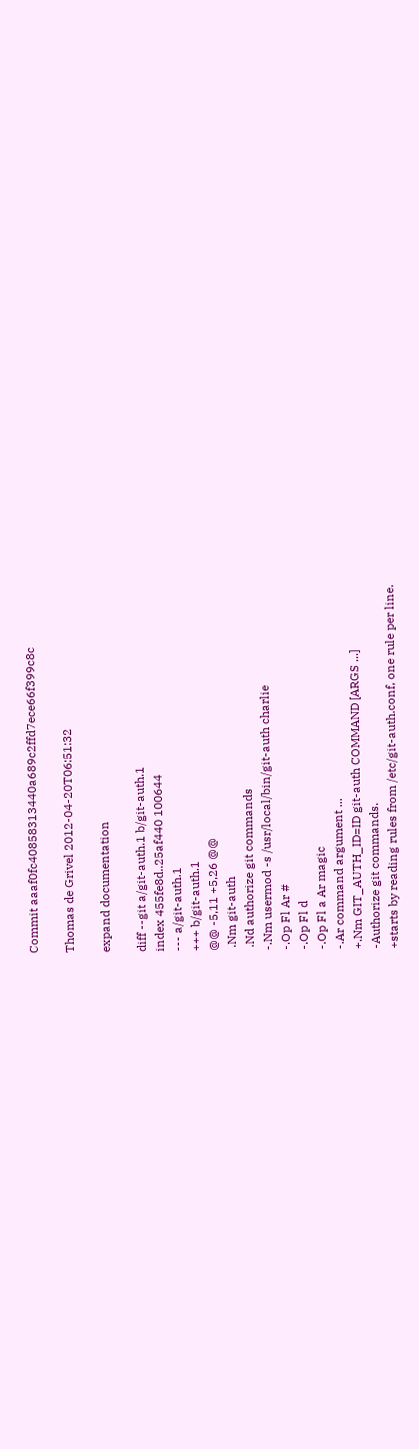Commit aaaf0fc40858313440a689c2ffd7ece66f399c8c

Thomas de Grivel 2012-04-20T06:51:32

expand documentation

diff --git a/git-auth.1 b/git-auth.1
index 455fe8d..25af440 100644
--- a/git-auth.1
+++ b/git-auth.1
@@ -5,11 +5,26 @@
 .Nm git-auth
 .Nd authorize git commands
-.Nm usermod -s /usr/local/bin/git-auth charlie
-.Op Fl Ar #
-.Op Fl d
-.Op Fl a Ar magic
-.Ar command argument ...
+.Nm GIT_AUTH_ID=ID git-auth COMMAND [ARGS ...]
-Authorize git commands.
+starts by reading rules from /etc/git-auth.conf, one rule per line.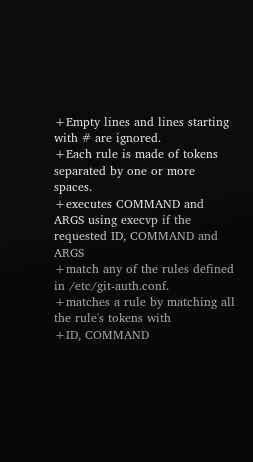+Empty lines and lines starting with # are ignored.
+Each rule is made of tokens separated by one or more spaces.
+executes COMMAND and ARGS using execvp if the requested ID, COMMAND and ARGS
+match any of the rules defined in /etc/git-auth.conf.
+matches a rule by matching all the rule's tokens with
+ID, COMMAND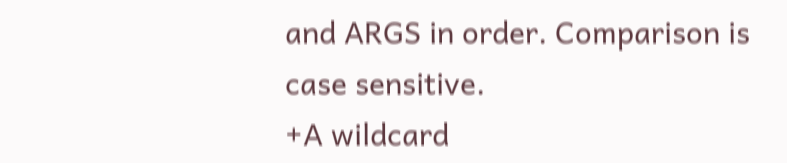and ARGS in order. Comparison is case sensitive.
+A wildcard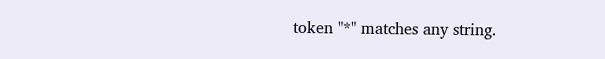token "*" matches any string.